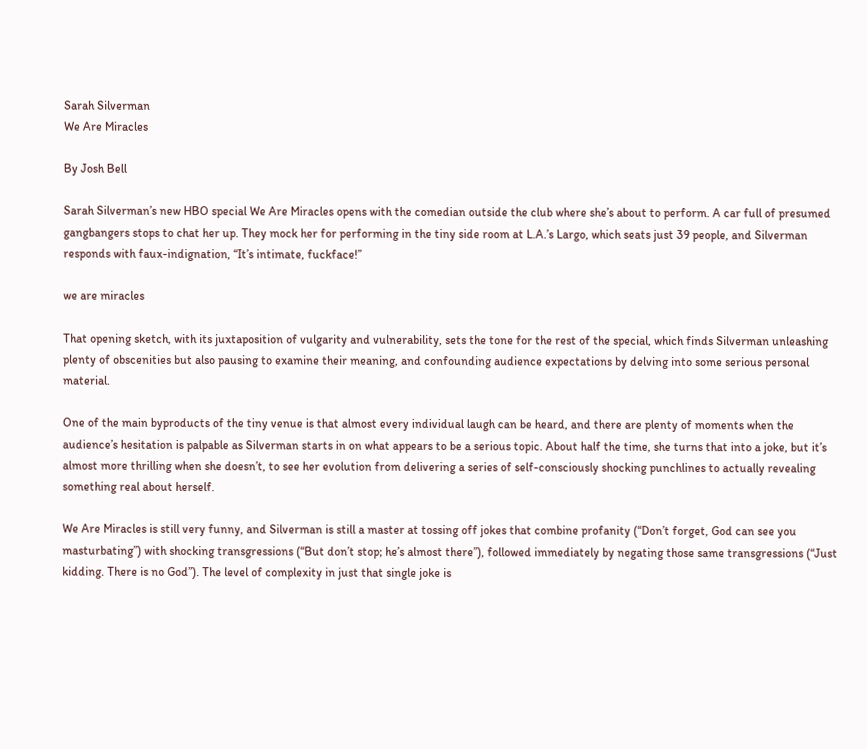Sarah Silverman
We Are Miracles

By Josh Bell

Sarah Silverman’s new HBO special We Are Miracles opens with the comedian outside the club where she’s about to perform. A car full of presumed gangbangers stops to chat her up. They mock her for performing in the tiny side room at L.A.’s Largo, which seats just 39 people, and Silverman responds with faux-indignation, “It’s intimate, fuckface!”

we are miracles

That opening sketch, with its juxtaposition of vulgarity and vulnerability, sets the tone for the rest of the special, which finds Silverman unleashing plenty of obscenities but also pausing to examine their meaning, and confounding audience expectations by delving into some serious personal material.

One of the main byproducts of the tiny venue is that almost every individual laugh can be heard, and there are plenty of moments when the audience’s hesitation is palpable as Silverman starts in on what appears to be a serious topic. About half the time, she turns that into a joke, but it’s almost more thrilling when she doesn’t, to see her evolution from delivering a series of self-consciously shocking punchlines to actually revealing something real about herself.

We Are Miracles is still very funny, and Silverman is still a master at tossing off jokes that combine profanity (“Don’t forget, God can see you masturbating”) with shocking transgressions (“But don’t stop; he’s almost there”), followed immediately by negating those same transgressions (“Just kidding. There is no God”). The level of complexity in just that single joke is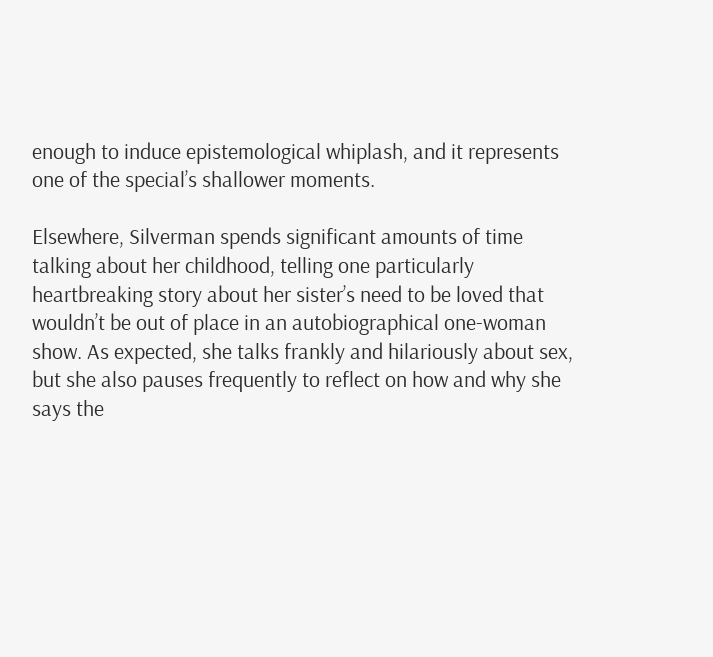enough to induce epistemological whiplash, and it represents one of the special’s shallower moments.

Elsewhere, Silverman spends significant amounts of time talking about her childhood, telling one particularly heartbreaking story about her sister’s need to be loved that wouldn’t be out of place in an autobiographical one-woman show. As expected, she talks frankly and hilariously about sex, but she also pauses frequently to reflect on how and why she says the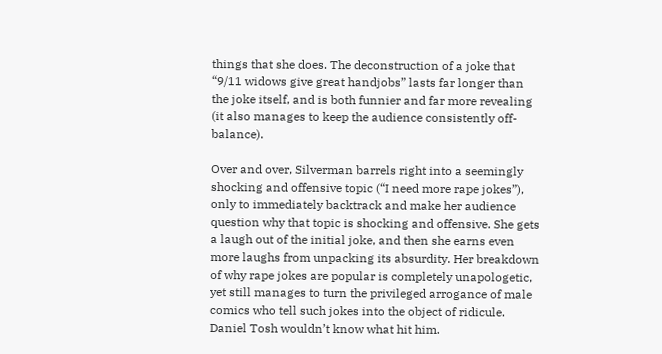things that she does. The deconstruction of a joke that “9/11 widows give great handjobs” lasts far longer than the joke itself, and is both funnier and far more revealing (it also manages to keep the audience consistently off-balance).

Over and over, Silverman barrels right into a seemingly shocking and offensive topic (“I need more rape jokes”), only to immediately backtrack and make her audience question why that topic is shocking and offensive. She gets a laugh out of the initial joke, and then she earns even more laughs from unpacking its absurdity. Her breakdown of why rape jokes are popular is completely unapologetic, yet still manages to turn the privileged arrogance of male comics who tell such jokes into the object of ridicule. Daniel Tosh wouldn’t know what hit him.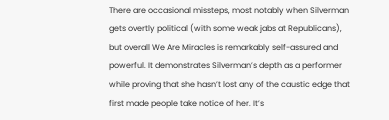There are occasional missteps, most notably when Silverman gets overtly political (with some weak jabs at Republicans), but overall We Are Miracles is remarkably self-assured and powerful. It demonstrates Silverman’s depth as a performer while proving that she hasn’t lost any of the caustic edge that first made people take notice of her. It’s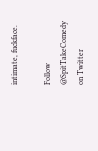intimate, fuckface.

Follow @SpitTakeComedy on Twitter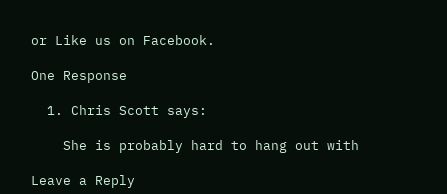or Like us on Facebook.

One Response

  1. Chris Scott says:

    She is probably hard to hang out with

Leave a Reply